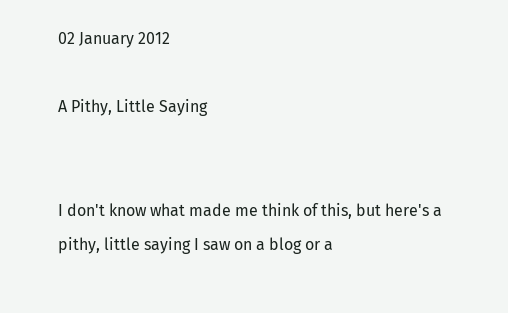02 January 2012

A Pithy, Little Saying


I don't know what made me think of this, but here's a pithy, little saying I saw on a blog or a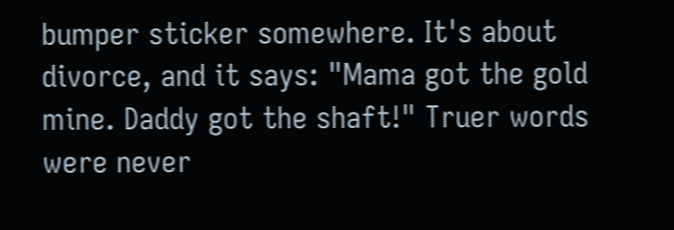bumper sticker somewhere. It's about divorce, and it says: "Mama got the gold mine. Daddy got the shaft!" Truer words were never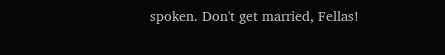spoken. Don't get married, Fellas!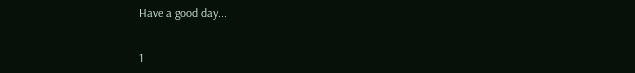Have a good day...


1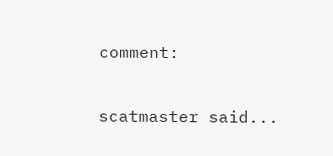comment:

scatmaster said...